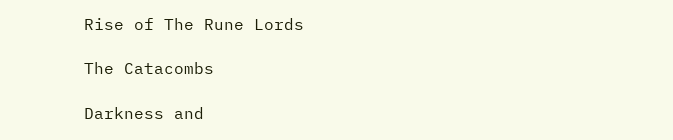Rise of The Rune Lords

The Catacombs

Darkness and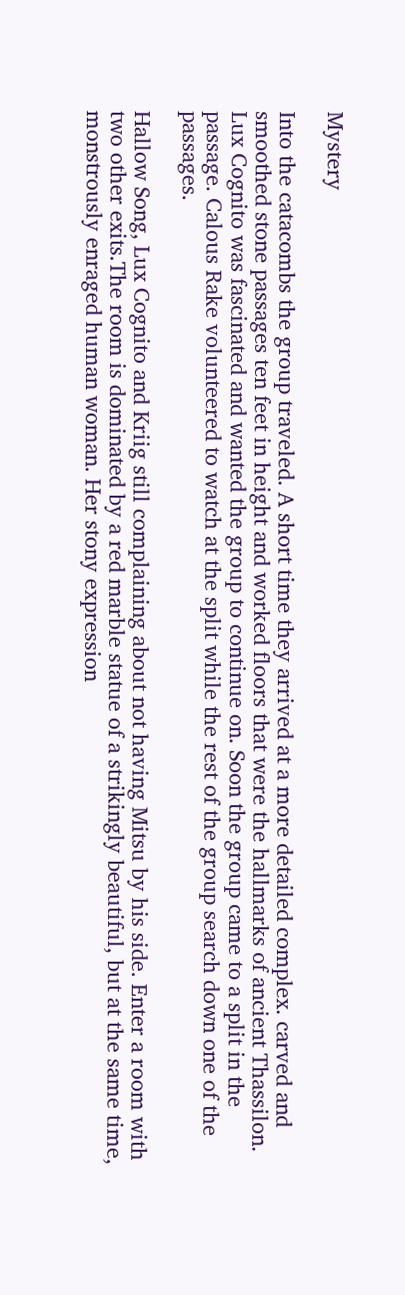Mystery

Into the catacombs the group traveled. A short time they arrived at a more detailed complex. carved and smoothed stone passages ten feet in height and worked floors that were the hallmarks of ancient Thassilon. Lux Cognito was fascinated and wanted the group to continue on. Soon the group came to a split in the passage. Calous Rake volunteered to watch at the split while the rest of the group search down one of the passages.

Hallow Song, Lux Cognito and Kriig still complaining about not having Mitsu by his side. Enter a room with two other exits.The room is dominated by a red marble statue of a strikingly beautiful, but at the same time, monstrously enraged human woman. Her stony expression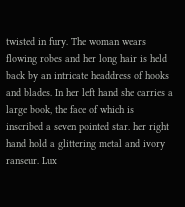twisted in fury. The woman wears flowing robes and her long hair is held back by an intricate headdress of hooks and blades. In her left hand she carries a large book, the face of which is inscribed a seven pointed star. her right hand hold a glittering metal and ivory ranseur. Lux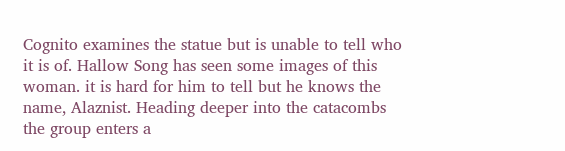Cognito examines the statue but is unable to tell who it is of. Hallow Song has seen some images of this woman. it is hard for him to tell but he knows the name, Alaznist. Heading deeper into the catacombs the group enters a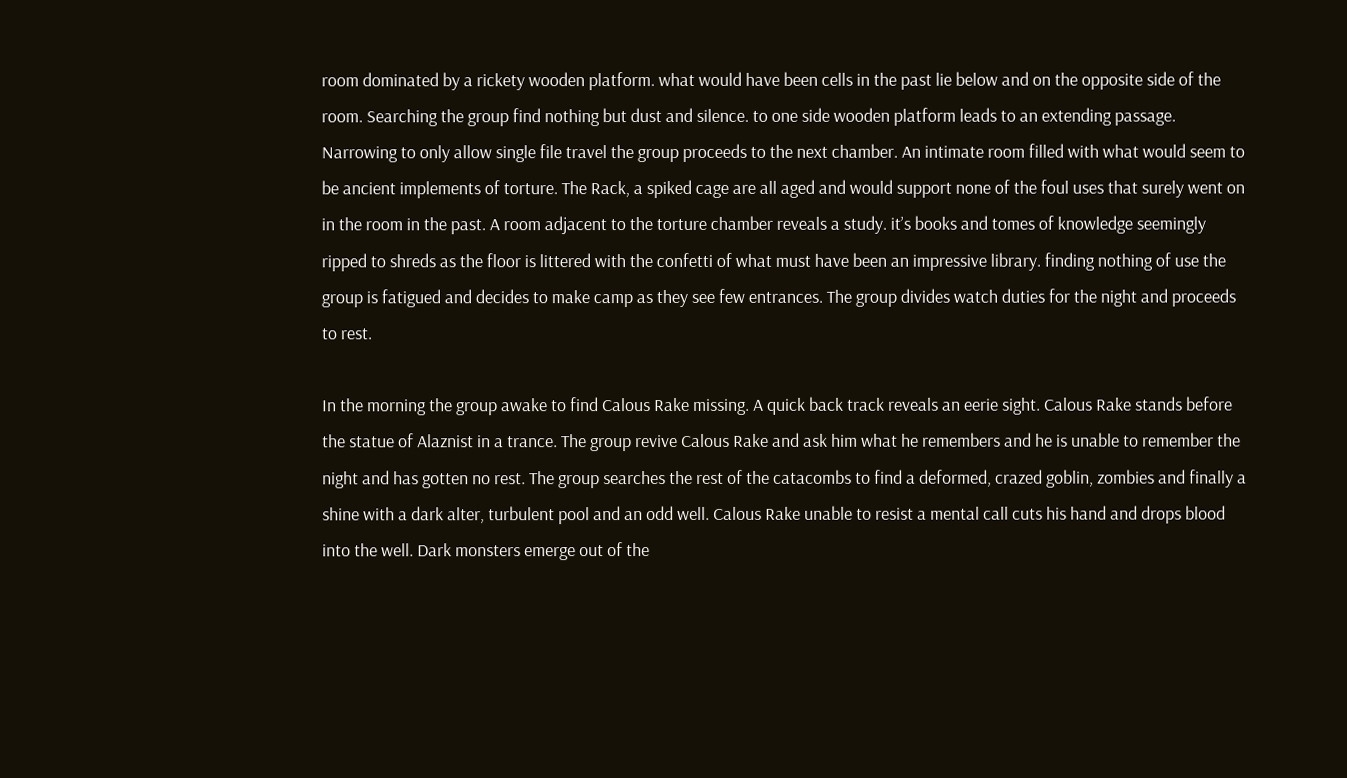room dominated by a rickety wooden platform. what would have been cells in the past lie below and on the opposite side of the room. Searching the group find nothing but dust and silence. to one side wooden platform leads to an extending passage. Narrowing to only allow single file travel the group proceeds to the next chamber. An intimate room filled with what would seem to be ancient implements of torture. The Rack, a spiked cage are all aged and would support none of the foul uses that surely went on in the room in the past. A room adjacent to the torture chamber reveals a study. it’s books and tomes of knowledge seemingly ripped to shreds as the floor is littered with the confetti of what must have been an impressive library. finding nothing of use the group is fatigued and decides to make camp as they see few entrances. The group divides watch duties for the night and proceeds to rest.

In the morning the group awake to find Calous Rake missing. A quick back track reveals an eerie sight. Calous Rake stands before the statue of Alaznist in a trance. The group revive Calous Rake and ask him what he remembers and he is unable to remember the night and has gotten no rest. The group searches the rest of the catacombs to find a deformed, crazed goblin, zombies and finally a shine with a dark alter, turbulent pool and an odd well. Calous Rake unable to resist a mental call cuts his hand and drops blood into the well. Dark monsters emerge out of the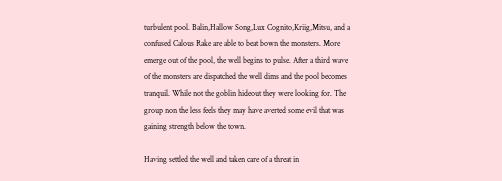turbulent pool. Balin,Hallow Song,Lux Cognito,Kriig,Mitsu, and a confused Calous Rake are able to beat bown the monsters. More emerge out of the pool, the well begins to pulse. After a third wave of the monsters are dispatched the well dims and the pool becomes tranquil. While not the goblin hideout they were looking for. The group non the less feels they may have averted some evil that was gaining strength below the town.

Having settled the well and taken care of a threat in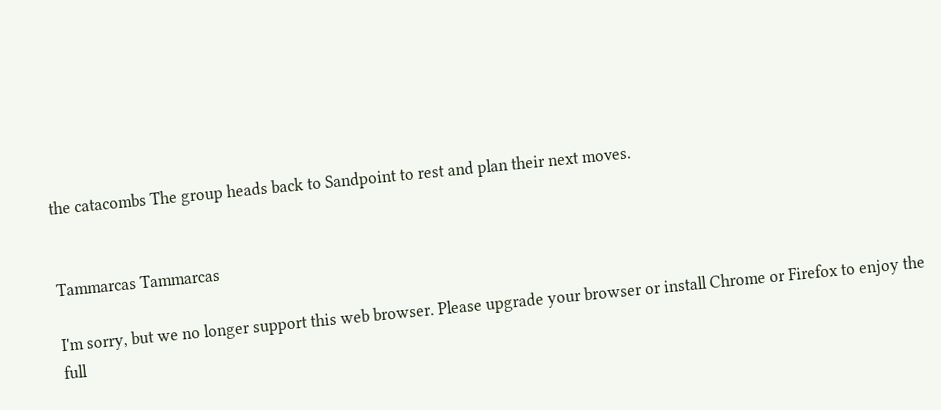the catacombs The group heads back to Sandpoint to rest and plan their next moves.


Tammarcas Tammarcas

I'm sorry, but we no longer support this web browser. Please upgrade your browser or install Chrome or Firefox to enjoy the full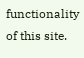functionality of this site.